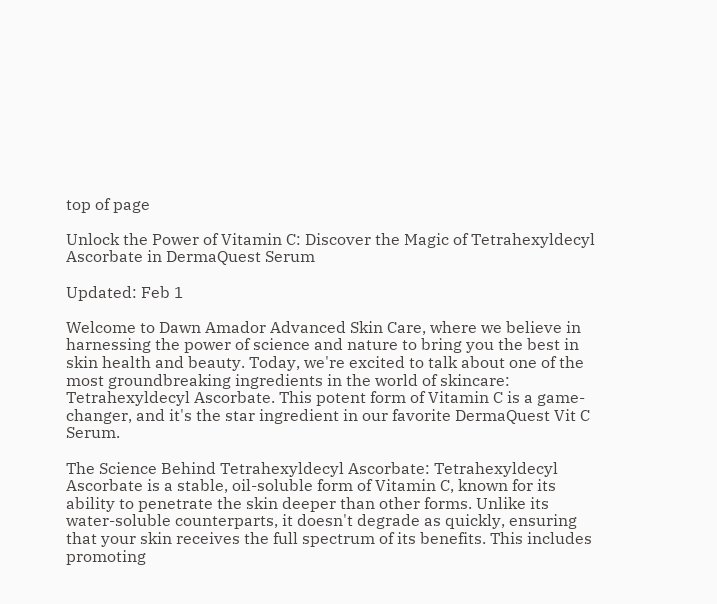top of page

Unlock the Power of Vitamin C: Discover the Magic of Tetrahexyldecyl Ascorbate in DermaQuest Serum

Updated: Feb 1

Welcome to Dawn Amador Advanced Skin Care, where we believe in harnessing the power of science and nature to bring you the best in skin health and beauty. Today, we're excited to talk about one of the most groundbreaking ingredients in the world of skincare: Tetrahexyldecyl Ascorbate. This potent form of Vitamin C is a game-changer, and it's the star ingredient in our favorite DermaQuest Vit C Serum.

The Science Behind Tetrahexyldecyl Ascorbate: Tetrahexyldecyl Ascorbate is a stable, oil-soluble form of Vitamin C, known for its ability to penetrate the skin deeper than other forms. Unlike its water-soluble counterparts, it doesn't degrade as quickly, ensuring that your skin receives the full spectrum of its benefits. This includes promoting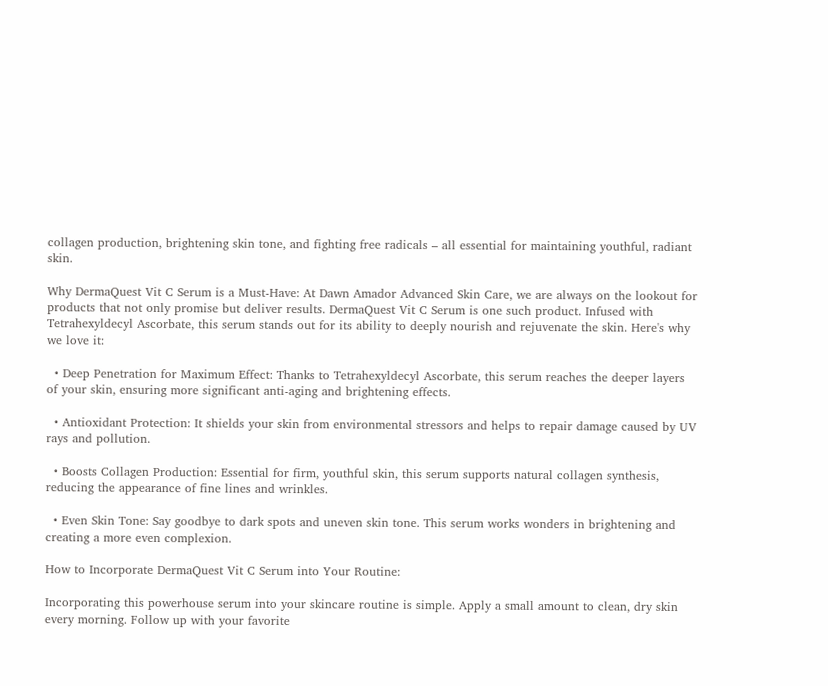collagen production, brightening skin tone, and fighting free radicals – all essential for maintaining youthful, radiant skin.

Why DermaQuest Vit C Serum is a Must-Have: At Dawn Amador Advanced Skin Care, we are always on the lookout for products that not only promise but deliver results. DermaQuest Vit C Serum is one such product. Infused with Tetrahexyldecyl Ascorbate, this serum stands out for its ability to deeply nourish and rejuvenate the skin. Here's why we love it:

  • Deep Penetration for Maximum Effect: Thanks to Tetrahexyldecyl Ascorbate, this serum reaches the deeper layers of your skin, ensuring more significant anti-aging and brightening effects.

  • Antioxidant Protection: It shields your skin from environmental stressors and helps to repair damage caused by UV rays and pollution.

  • Boosts Collagen Production: Essential for firm, youthful skin, this serum supports natural collagen synthesis, reducing the appearance of fine lines and wrinkles.

  • Even Skin Tone: Say goodbye to dark spots and uneven skin tone. This serum works wonders in brightening and creating a more even complexion.

How to Incorporate DermaQuest Vit C Serum into Your Routine:

Incorporating this powerhouse serum into your skincare routine is simple. Apply a small amount to clean, dry skin every morning. Follow up with your favorite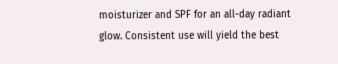moisturizer and SPF for an all-day radiant glow. Consistent use will yield the best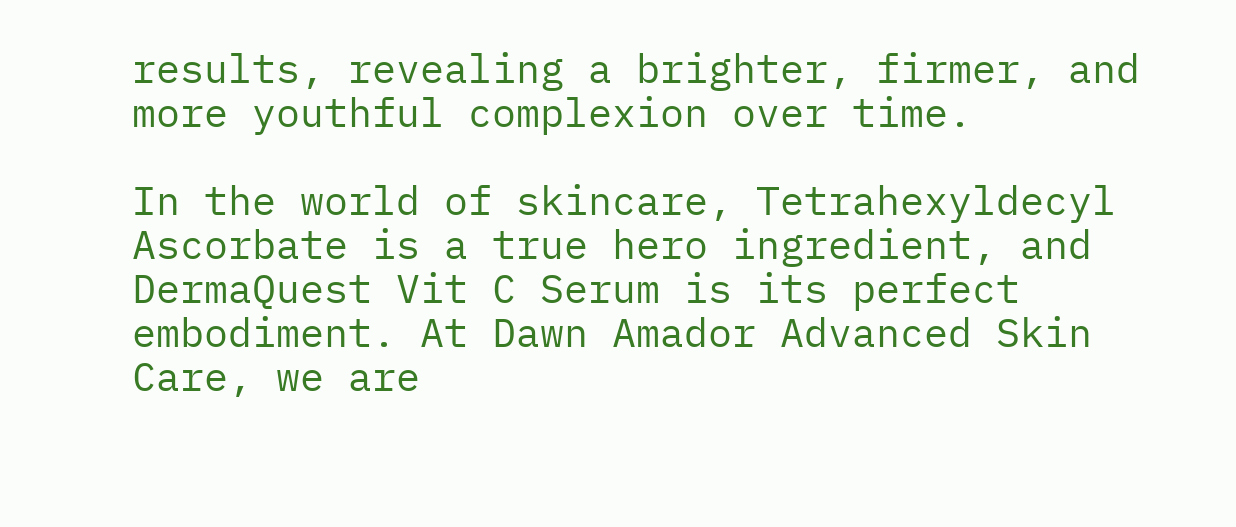results, revealing a brighter, firmer, and more youthful complexion over time.

In the world of skincare, Tetrahexyldecyl Ascorbate is a true hero ingredient, and DermaQuest Vit C Serum is its perfect embodiment. At Dawn Amador Advanced Skin Care, we are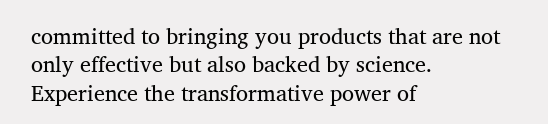committed to bringing you products that are not only effective but also backed by science. Experience the transformative power of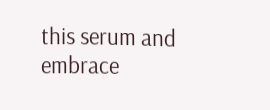this serum and embrace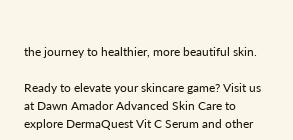the journey to healthier, more beautiful skin.

Ready to elevate your skincare game? Visit us at Dawn Amador Advanced Skin Care to explore DermaQuest Vit C Serum and other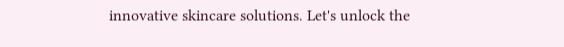innovative skincare solutions. Let's unlock the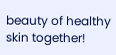beauty of healthy skin together!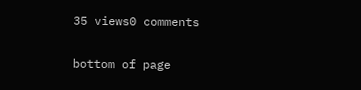35 views0 comments


bottom of page